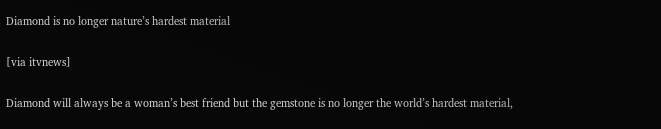Diamond is no longer nature’s hardest material

[via itvnews]

Diamond will always be a woman’s best friend but the gemstone is no longer the world’s hardest material,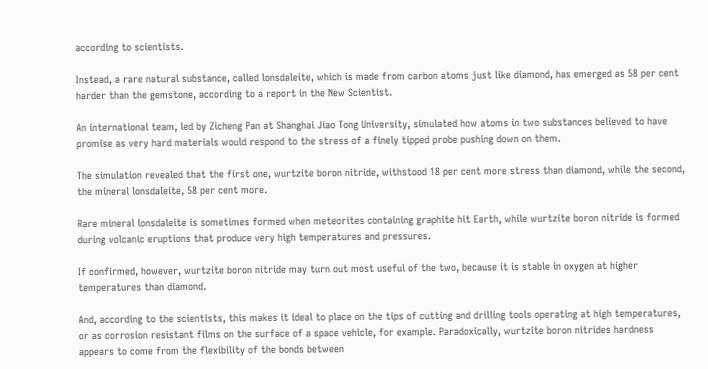according to scientists.

Instead, a rare natural substance, called lonsdaleite, which is made from carbon atoms just like diamond, has emerged as 58 per cent harder than the gemstone, according to a report in the New Scientist.

An international team, led by Zicheng Pan at Shanghai Jiao Tong University, simulated how atoms in two substances believed to have promise as very hard materials would respond to the stress of a finely tipped probe pushing down on them.

The simulation revealed that the first one, wurtzite boron nitride, withstood 18 per cent more stress than diamond, while the second, the mineral lonsdaleite, 58 per cent more.

Rare mineral lonsdaleite is sometimes formed when meteorites containing graphite hit Earth, while wurtzite boron nitride is formed during volcanic eruptions that produce very high temperatures and pressures.

If confirmed, however, wurtzite boron nitride may turn out most useful of the two, because it is stable in oxygen at higher temperatures than diamond.

And, according to the scientists, this makes it ideal to place on the tips of cutting and drilling tools operating at high temperatures, or as corrosion resistant films on the surface of a space vehicle, for example. Paradoxically, wurtzite boron nitrides hardness appears to come from the flexibility of the bonds between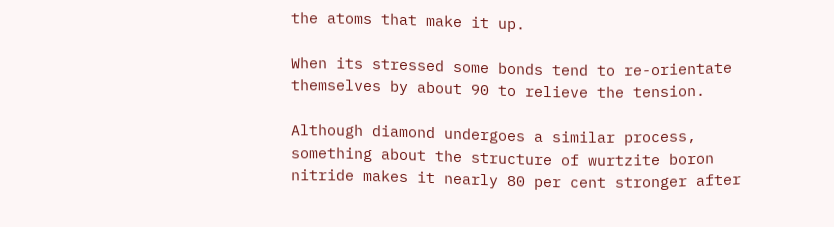the atoms that make it up.

When its stressed some bonds tend to re-orientate themselves by about 90 to relieve the tension.

Although diamond undergoes a similar process, something about the structure of wurtzite boron nitride makes it nearly 80 per cent stronger after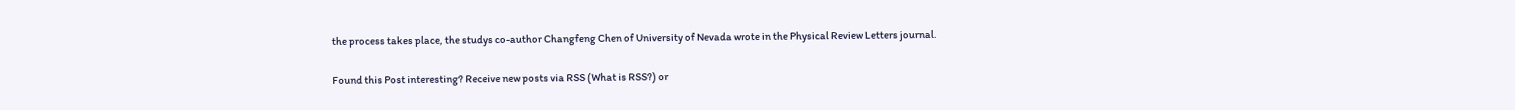the process takes place, the studys co-author Changfeng Chen of University of Nevada wrote in the Physical Review Letters journal.

Found this Post interesting? Receive new posts via RSS (What is RSS?) or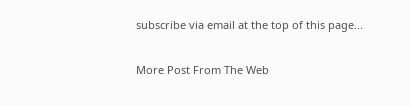subscribe via email at the top of this page...

More Post From The Web